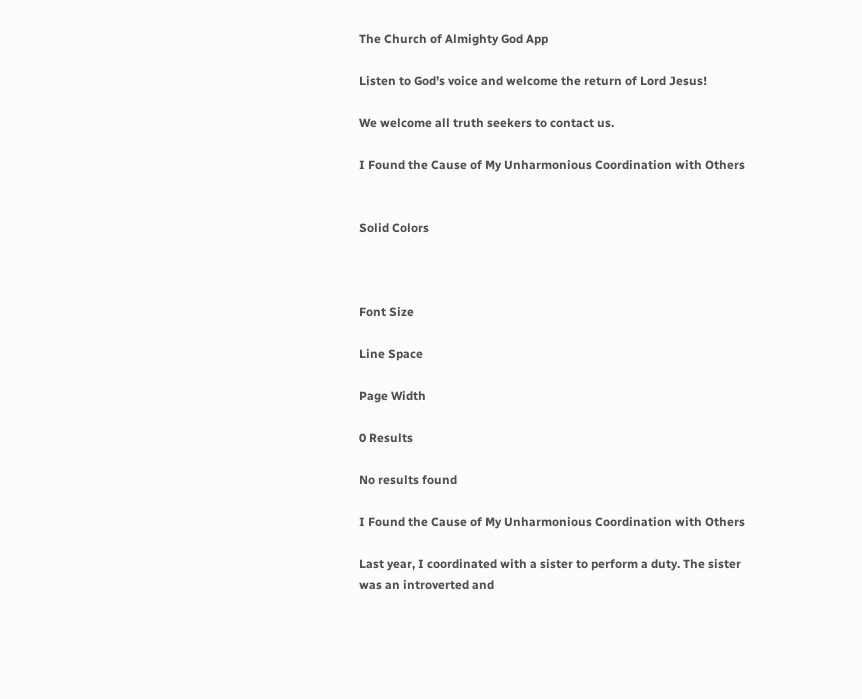The Church of Almighty God App

Listen to God’s voice and welcome the return of Lord Jesus!

We welcome all truth seekers to contact us.

I Found the Cause of My Unharmonious Coordination with Others


Solid Colors



Font Size

Line Space

Page Width

0 Results

No results found

I Found the Cause of My Unharmonious Coordination with Others

Last year, I coordinated with a sister to perform a duty. The sister was an introverted and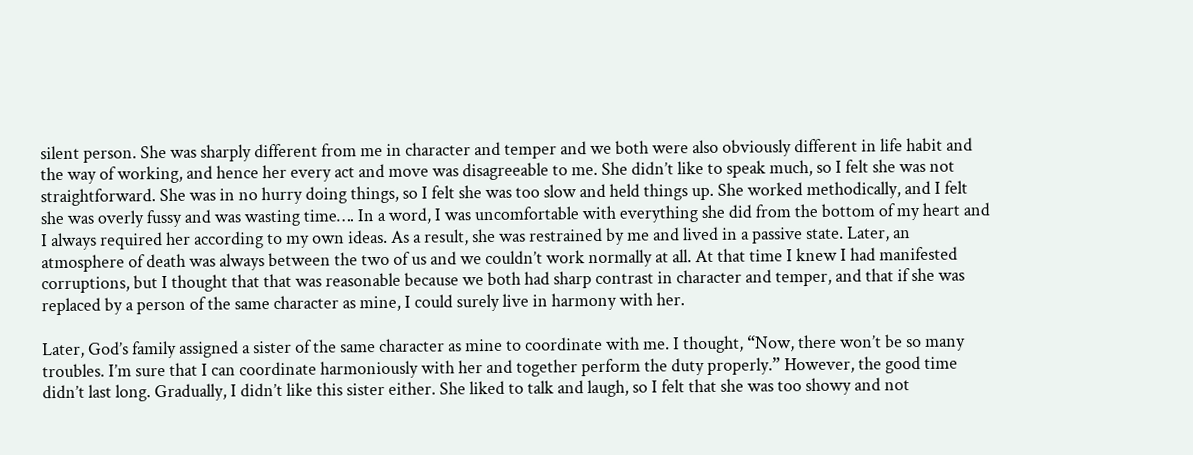silent person. She was sharply different from me in character and temper and we both were also obviously different in life habit and the way of working, and hence her every act and move was disagreeable to me. She didn’t like to speak much, so I felt she was not straightforward. She was in no hurry doing things, so I felt she was too slow and held things up. She worked methodically, and I felt she was overly fussy and was wasting time…. In a word, I was uncomfortable with everything she did from the bottom of my heart and I always required her according to my own ideas. As a result, she was restrained by me and lived in a passive state. Later, an atmosphere of death was always between the two of us and we couldn’t work normally at all. At that time I knew I had manifested corruptions, but I thought that that was reasonable because we both had sharp contrast in character and temper, and that if she was replaced by a person of the same character as mine, I could surely live in harmony with her.

Later, God’s family assigned a sister of the same character as mine to coordinate with me. I thought, “Now, there won’t be so many troubles. I’m sure that I can coordinate harmoniously with her and together perform the duty properly.” However, the good time didn’t last long. Gradually, I didn’t like this sister either. She liked to talk and laugh, so I felt that she was too showy and not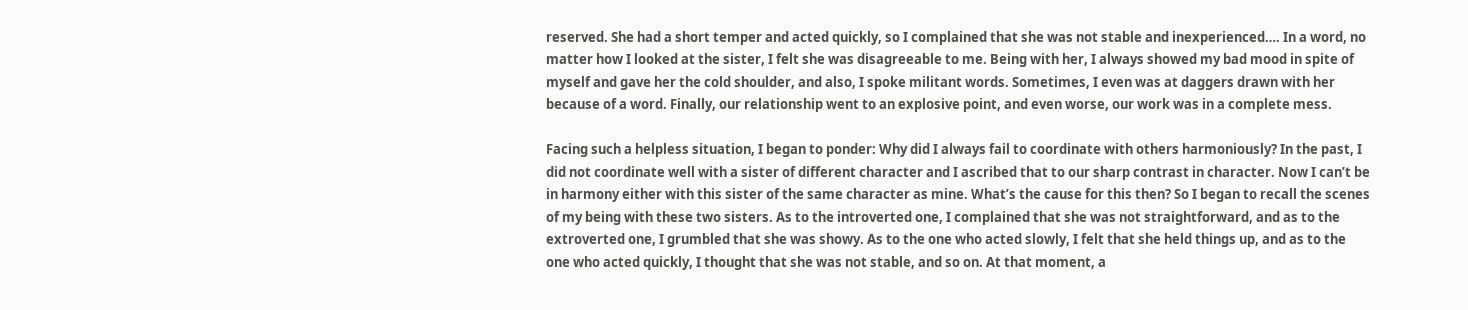reserved. She had a short temper and acted quickly, so I complained that she was not stable and inexperienced…. In a word, no matter how I looked at the sister, I felt she was disagreeable to me. Being with her, I always showed my bad mood in spite of myself and gave her the cold shoulder, and also, I spoke militant words. Sometimes, I even was at daggers drawn with her because of a word. Finally, our relationship went to an explosive point, and even worse, our work was in a complete mess.

Facing such a helpless situation, I began to ponder: Why did I always fail to coordinate with others harmoniously? In the past, I did not coordinate well with a sister of different character and I ascribed that to our sharp contrast in character. Now I can’t be in harmony either with this sister of the same character as mine. What’s the cause for this then? So I began to recall the scenes of my being with these two sisters. As to the introverted one, I complained that she was not straightforward, and as to the extroverted one, I grumbled that she was showy. As to the one who acted slowly, I felt that she held things up, and as to the one who acted quickly, I thought that she was not stable, and so on. At that moment, a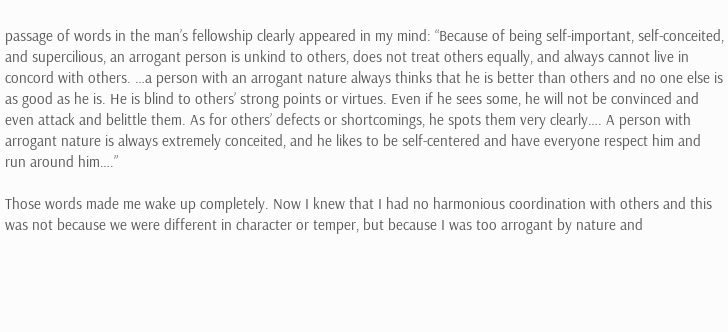passage of words in the man’s fellowship clearly appeared in my mind: “Because of being self-important, self-conceited, and supercilious, an arrogant person is unkind to others, does not treat others equally, and always cannot live in concord with others. …a person with an arrogant nature always thinks that he is better than others and no one else is as good as he is. He is blind to others’ strong points or virtues. Even if he sees some, he will not be convinced and even attack and belittle them. As for others’ defects or shortcomings, he spots them very clearly…. A person with arrogant nature is always extremely conceited, and he likes to be self-centered and have everyone respect him and run around him….”

Those words made me wake up completely. Now I knew that I had no harmonious coordination with others and this was not because we were different in character or temper, but because I was too arrogant by nature and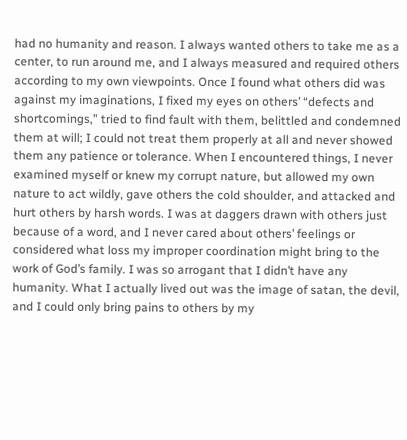had no humanity and reason. I always wanted others to take me as a center, to run around me, and I always measured and required others according to my own viewpoints. Once I found what others did was against my imaginations, I fixed my eyes on others’ “defects and shortcomings,” tried to find fault with them, belittled and condemned them at will; I could not treat them properly at all and never showed them any patience or tolerance. When I encountered things, I never examined myself or knew my corrupt nature, but allowed my own nature to act wildly, gave others the cold shoulder, and attacked and hurt others by harsh words. I was at daggers drawn with others just because of a word, and I never cared about others’ feelings or considered what loss my improper coordination might bring to the work of God’s family. I was so arrogant that I didn’t have any humanity. What I actually lived out was the image of satan, the devil, and I could only bring pains to others by my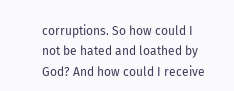corruptions. So how could I not be hated and loathed by God? And how could I receive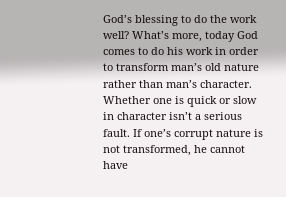God’s blessing to do the work well? What’s more, today God comes to do his work in order to transform man’s old nature rather than man’s character. Whether one is quick or slow in character isn’t a serious fault. If one’s corrupt nature is not transformed, he cannot have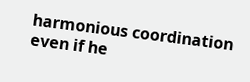harmonious coordination even if he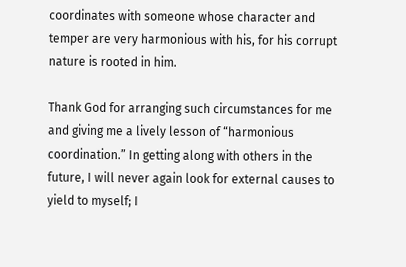coordinates with someone whose character and temper are very harmonious with his, for his corrupt nature is rooted in him.

Thank God for arranging such circumstances for me and giving me a lively lesson of “harmonious coordination.” In getting along with others in the future, I will never again look for external causes to yield to myself; I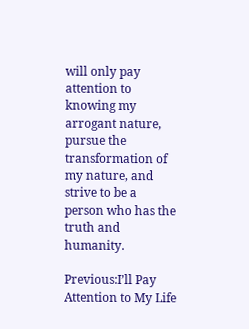will only pay attention to knowing my arrogant nature, pursue the transformation of my nature, and strive to be a person who has the truth and humanity.

Previous:I’ll Pay Attention to My Life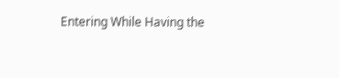Entering While Having the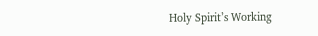Holy Spirit’s Working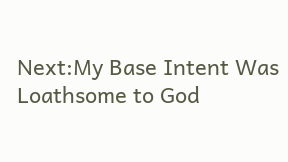Next:My Base Intent Was Loathsome to God